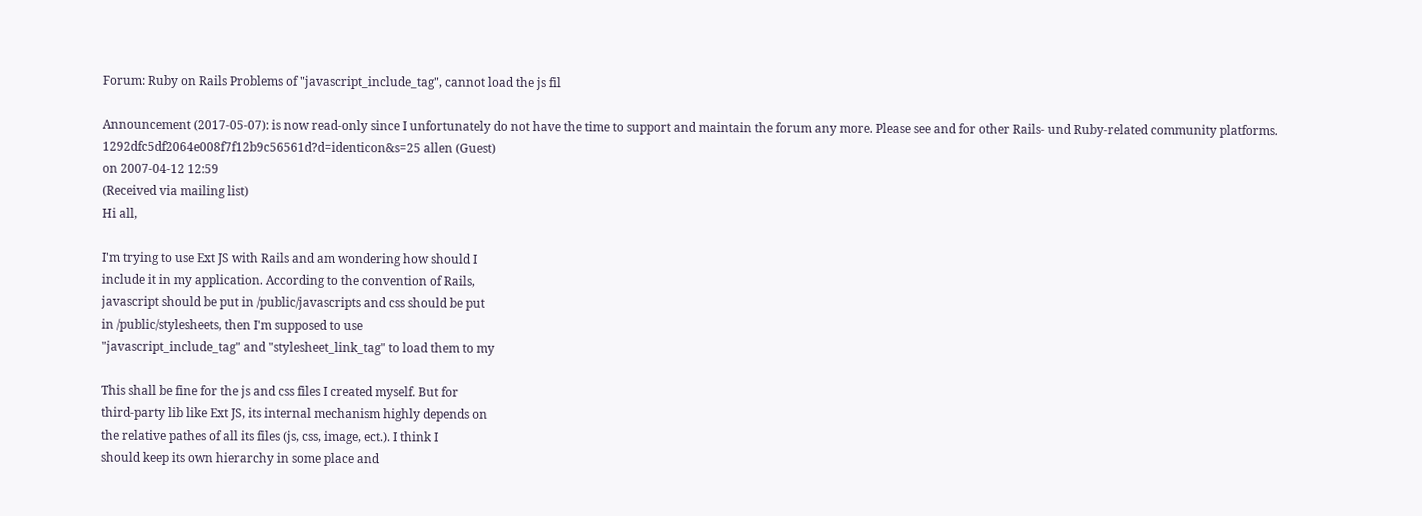Forum: Ruby on Rails Problems of "javascript_include_tag", cannot load the js fil

Announcement (2017-05-07): is now read-only since I unfortunately do not have the time to support and maintain the forum any more. Please see and for other Rails- und Ruby-related community platforms.
1292dfc5df2064e008f7f12b9c56561d?d=identicon&s=25 allen (Guest)
on 2007-04-12 12:59
(Received via mailing list)
Hi all,

I'm trying to use Ext JS with Rails and am wondering how should I
include it in my application. According to the convention of Rails,
javascript should be put in /public/javascripts and css should be put
in /public/stylesheets, then I'm supposed to use
"javascript_include_tag" and "stylesheet_link_tag" to load them to my

This shall be fine for the js and css files I created myself. But for
third-party lib like Ext JS, its internal mechanism highly depends on
the relative pathes of all its files (js, css, image, ect.). I think I
should keep its own hierarchy in some place and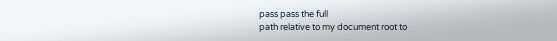pass pass the full
path relative to my document root to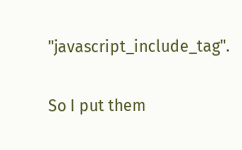"javascript_include_tag".

So I put them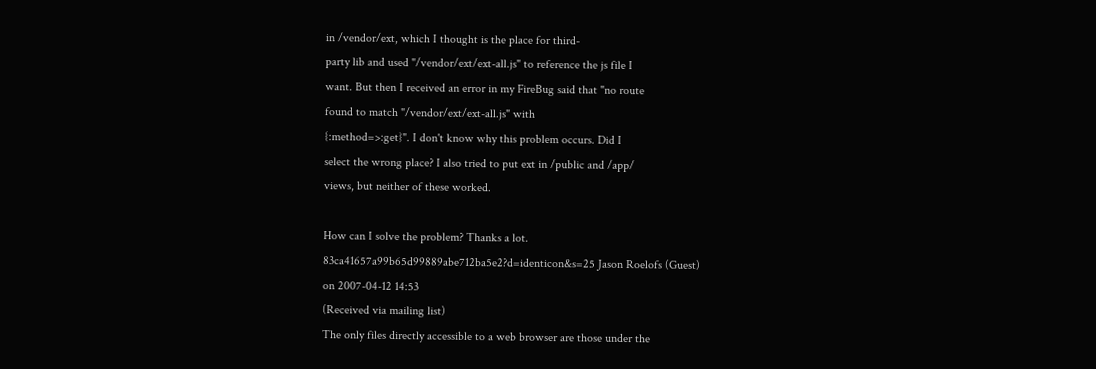in /vendor/ext, which I thought is the place for third-
party lib and used "/vendor/ext/ext-all.js" to reference the js file I
want. But then I received an error in my FireBug said that "no route
found to match "/vendor/ext/ext-all.js" with
{:method=>:get}". I don't know why this problem occurs. Did I
select the wrong place? I also tried to put ext in /public and /app/
views, but neither of these worked.

How can I solve the problem? Thanks a lot.
83ca41657a99b65d99889abe712ba5e2?d=identicon&s=25 Jason Roelofs (Guest)
on 2007-04-12 14:53
(Received via mailing list)
The only files directly accessible to a web browser are those under the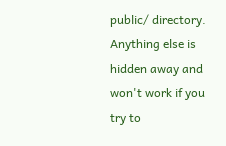public/ directory. Anything else is hidden away and won't work if you
try to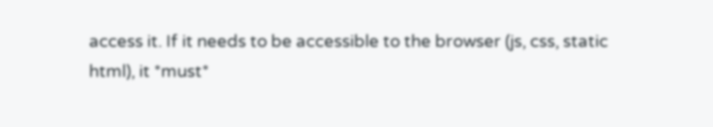access it. If it needs to be accessible to the browser (js, css, static
html), it *must*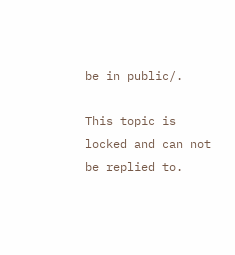be in public/.

This topic is locked and can not be replied to.